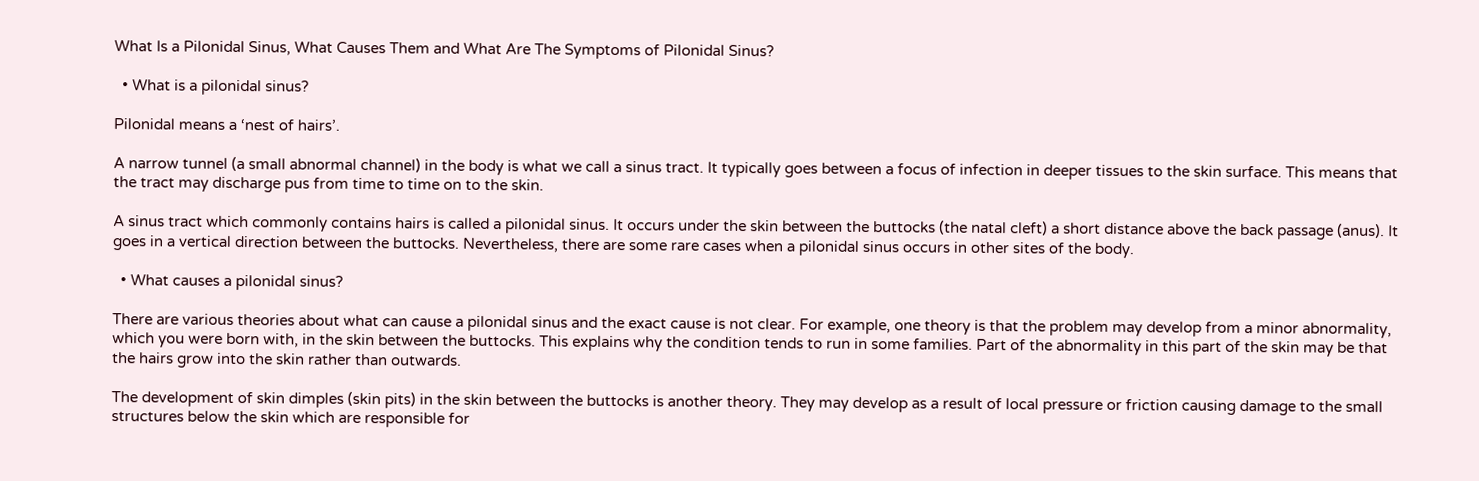What Is a Pilonidal Sinus, What Causes Them and What Are The Symptoms of Pilonidal Sinus?

  • What is a pilonidal sinus?

Pilonidal means a ‘nest of hairs’.

A narrow tunnel (a small abnormal channel) in the body is what we call a sinus tract. It typically goes between a focus of infection in deeper tissues to the skin surface. This means that the tract may discharge pus from time to time on to the skin.

A sinus tract which commonly contains hairs is called a pilonidal sinus. It occurs under the skin between the buttocks (the natal cleft) a short distance above the back passage (anus). It goes in a vertical direction between the buttocks. Nevertheless, there are some rare cases when a pilonidal sinus occurs in other sites of the body.

  • What causes a pilonidal sinus?

There are various theories about what can cause a pilonidal sinus and the exact cause is not clear. For example, one theory is that the problem may develop from a minor abnormality, which you were born with, in the skin between the buttocks. This explains why the condition tends to run in some families. Part of the abnormality in this part of the skin may be that the hairs grow into the skin rather than outwards.

The development of skin dimples (skin pits) in the skin between the buttocks is another theory. They may develop as a result of local pressure or friction causing damage to the small structures below the skin which are responsible for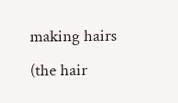making hairs (the hair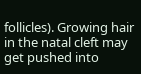follicles). Growing hair in the natal cleft may get pushed into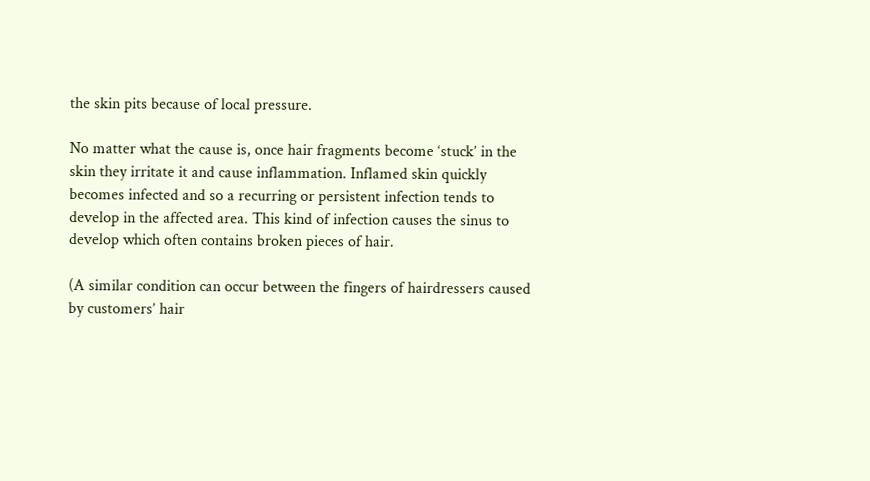the skin pits because of local pressure.

No matter what the cause is, once hair fragments become ‘stuck’ in the skin they irritate it and cause inflammation. Inflamed skin quickly becomes infected and so a recurring or persistent infection tends to develop in the affected area. This kind of infection causes the sinus to develop which often contains broken pieces of hair.

(A similar condition can occur between the fingers of hairdressers caused by customers’ hair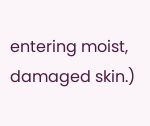entering moist, damaged skin.)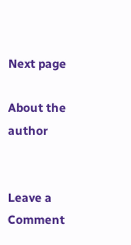Next page

About the author


Leave a Comment